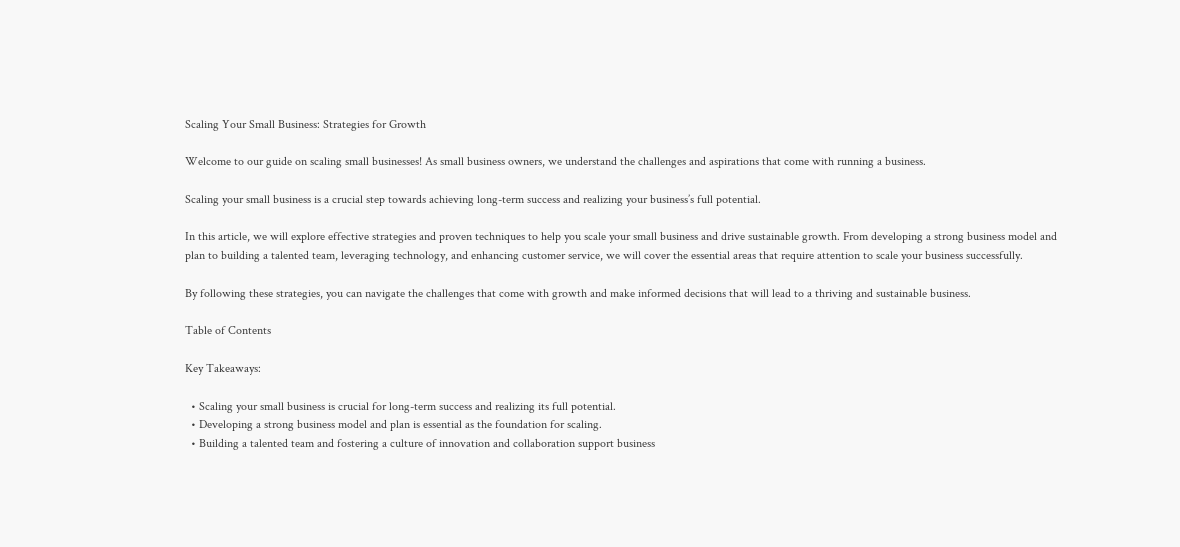Scaling Your Small Business: Strategies for Growth

Welcome to our guide on scaling small businesses! As small business owners, we understand the challenges and aspirations that come with running a business.

Scaling your small business is a crucial step towards achieving long-term success and realizing your business’s full potential.

In this article, we will explore effective strategies and proven techniques to help you scale your small business and drive sustainable growth. From developing a strong business model and plan to building a talented team, leveraging technology, and enhancing customer service, we will cover the essential areas that require attention to scale your business successfully.

By following these strategies, you can navigate the challenges that come with growth and make informed decisions that will lead to a thriving and sustainable business.

Table of Contents

Key Takeaways:

  • Scaling your small business is crucial for long-term success and realizing its full potential.
  • Developing a strong business model and plan is essential as the foundation for scaling.
  • Building a talented team and fostering a culture of innovation and collaboration support business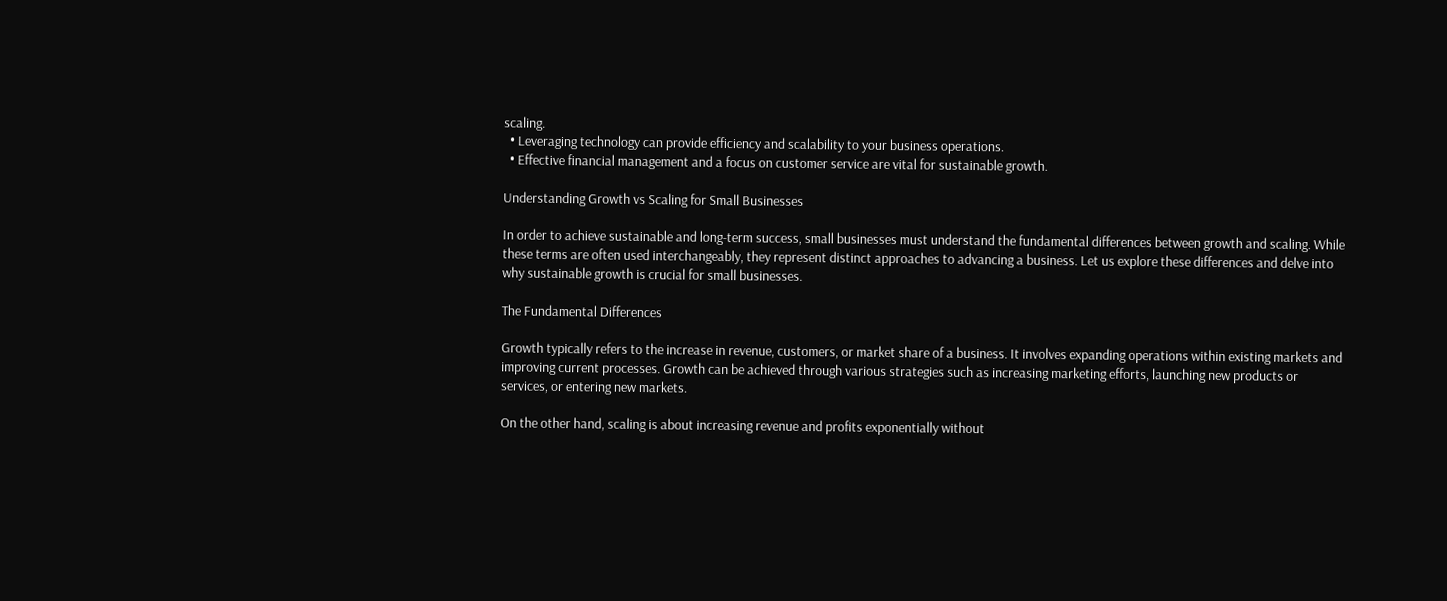scaling.
  • Leveraging technology can provide efficiency and scalability to your business operations.
  • Effective financial management and a focus on customer service are vital for sustainable growth.

Understanding Growth vs Scaling for Small Businesses

In order to achieve sustainable and long-term success, small businesses must understand the fundamental differences between growth and scaling. While these terms are often used interchangeably, they represent distinct approaches to advancing a business. Let us explore these differences and delve into why sustainable growth is crucial for small businesses.

The Fundamental Differences

Growth typically refers to the increase in revenue, customers, or market share of a business. It involves expanding operations within existing markets and improving current processes. Growth can be achieved through various strategies such as increasing marketing efforts, launching new products or services, or entering new markets.

On the other hand, scaling is about increasing revenue and profits exponentially without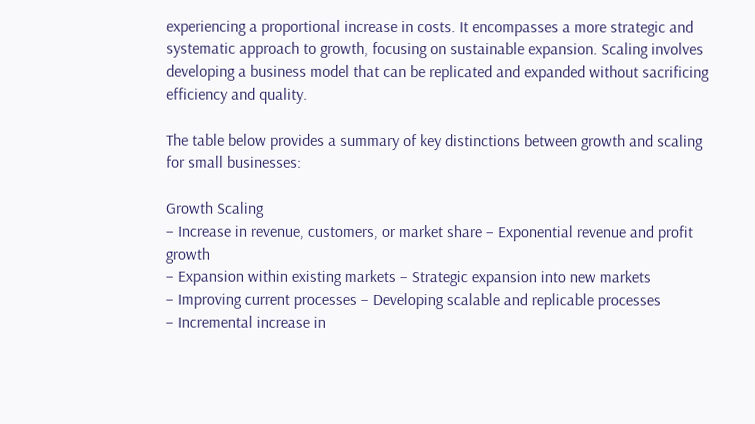experiencing a proportional increase in costs. It encompasses a more strategic and systematic approach to growth, focusing on sustainable expansion. Scaling involves developing a business model that can be replicated and expanded without sacrificing efficiency and quality.

The table below provides a summary of key distinctions between growth and scaling for small businesses:

Growth Scaling
– Increase in revenue, customers, or market share – Exponential revenue and profit growth
– Expansion within existing markets – Strategic expansion into new markets
– Improving current processes – Developing scalable and replicable processes
– Incremental increase in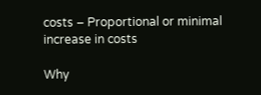costs – Proportional or minimal increase in costs

Why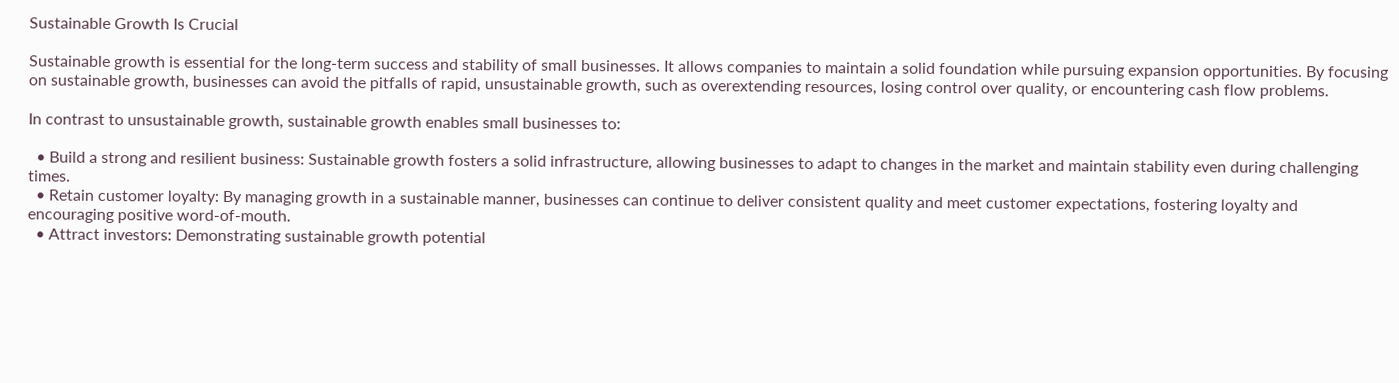Sustainable Growth Is Crucial

Sustainable growth is essential for the long-term success and stability of small businesses. It allows companies to maintain a solid foundation while pursuing expansion opportunities. By focusing on sustainable growth, businesses can avoid the pitfalls of rapid, unsustainable growth, such as overextending resources, losing control over quality, or encountering cash flow problems.

In contrast to unsustainable growth, sustainable growth enables small businesses to:

  • Build a strong and resilient business: Sustainable growth fosters a solid infrastructure, allowing businesses to adapt to changes in the market and maintain stability even during challenging times.
  • Retain customer loyalty: By managing growth in a sustainable manner, businesses can continue to deliver consistent quality and meet customer expectations, fostering loyalty and encouraging positive word-of-mouth.
  • Attract investors: Demonstrating sustainable growth potential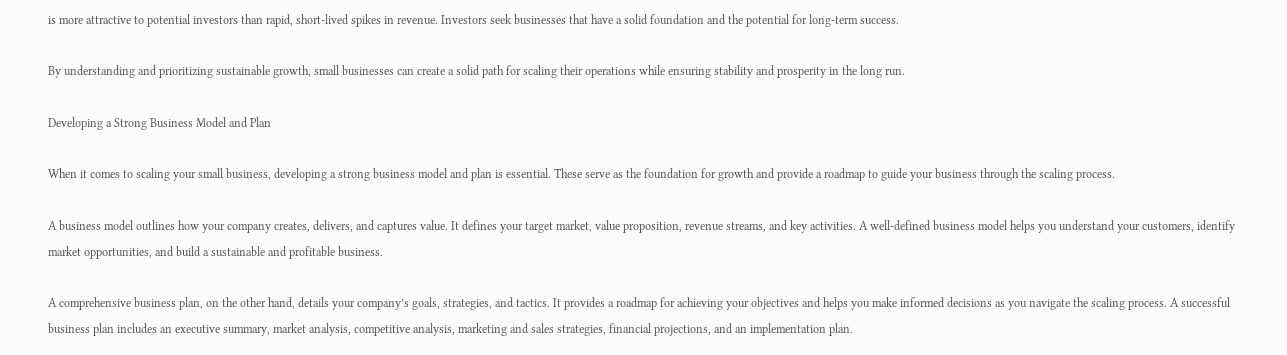is more attractive to potential investors than rapid, short-lived spikes in revenue. Investors seek businesses that have a solid foundation and the potential for long-term success.

By understanding and prioritizing sustainable growth, small businesses can create a solid path for scaling their operations while ensuring stability and prosperity in the long run.

Developing a Strong Business Model and Plan

When it comes to scaling your small business, developing a strong business model and plan is essential. These serve as the foundation for growth and provide a roadmap to guide your business through the scaling process.

A business model outlines how your company creates, delivers, and captures value. It defines your target market, value proposition, revenue streams, and key activities. A well-defined business model helps you understand your customers, identify market opportunities, and build a sustainable and profitable business.

A comprehensive business plan, on the other hand, details your company’s goals, strategies, and tactics. It provides a roadmap for achieving your objectives and helps you make informed decisions as you navigate the scaling process. A successful business plan includes an executive summary, market analysis, competitive analysis, marketing and sales strategies, financial projections, and an implementation plan.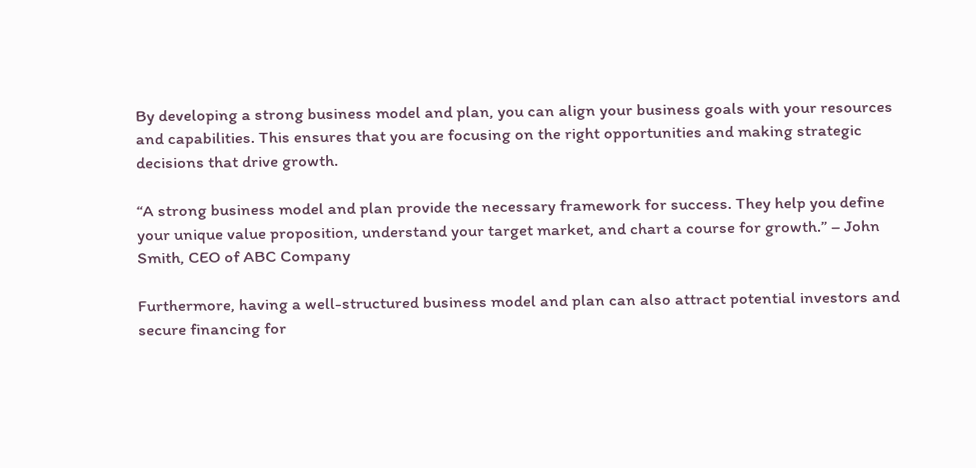By developing a strong business model and plan, you can align your business goals with your resources and capabilities. This ensures that you are focusing on the right opportunities and making strategic decisions that drive growth.

“A strong business model and plan provide the necessary framework for success. They help you define your unique value proposition, understand your target market, and chart a course for growth.” – John Smith, CEO of ABC Company

Furthermore, having a well-structured business model and plan can also attract potential investors and secure financing for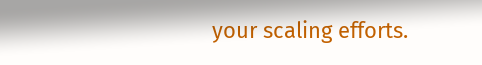your scaling efforts.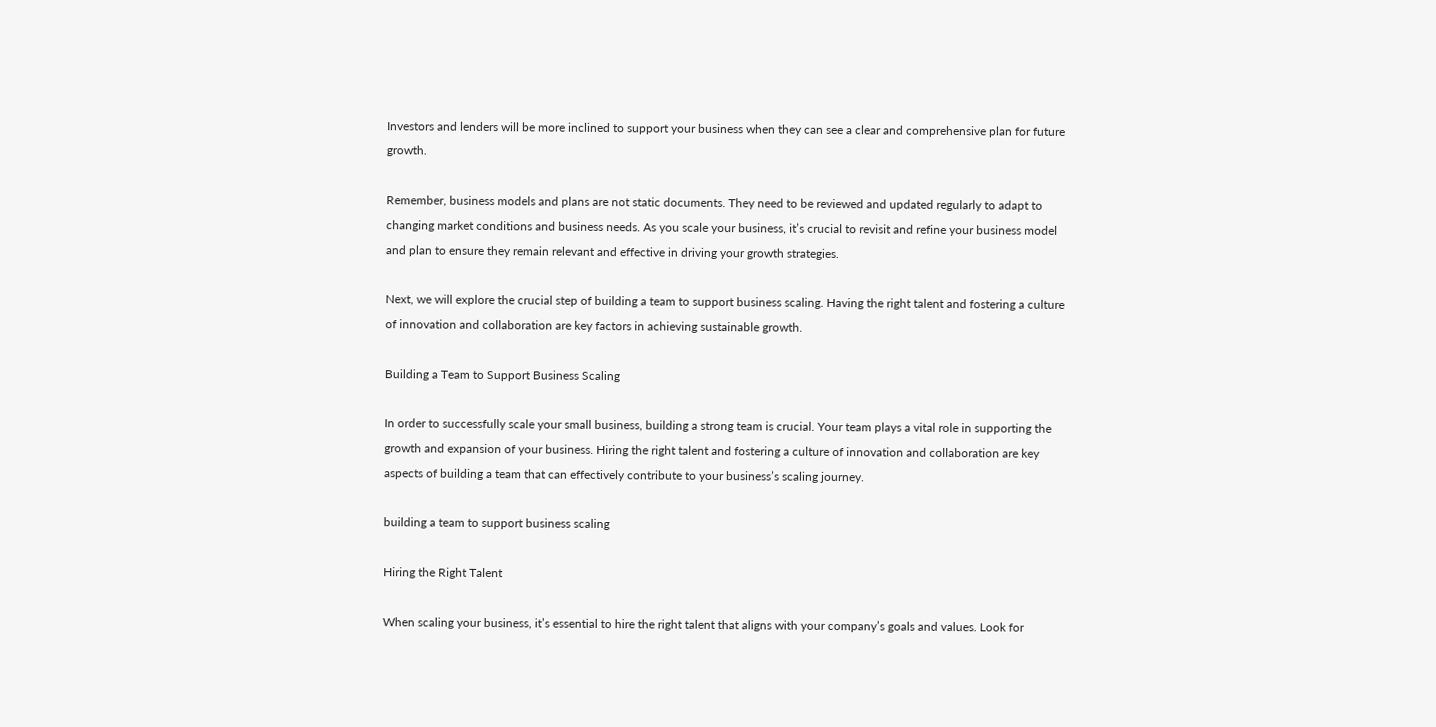Investors and lenders will be more inclined to support your business when they can see a clear and comprehensive plan for future growth.

Remember, business models and plans are not static documents. They need to be reviewed and updated regularly to adapt to changing market conditions and business needs. As you scale your business, it’s crucial to revisit and refine your business model and plan to ensure they remain relevant and effective in driving your growth strategies.

Next, we will explore the crucial step of building a team to support business scaling. Having the right talent and fostering a culture of innovation and collaboration are key factors in achieving sustainable growth.

Building a Team to Support Business Scaling

In order to successfully scale your small business, building a strong team is crucial. Your team plays a vital role in supporting the growth and expansion of your business. Hiring the right talent and fostering a culture of innovation and collaboration are key aspects of building a team that can effectively contribute to your business’s scaling journey.

building a team to support business scaling

Hiring the Right Talent

When scaling your business, it’s essential to hire the right talent that aligns with your company’s goals and values. Look for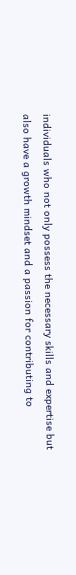individuals who not only possess the necessary skills and expertise but also have a growth mindset and a passion for contributing to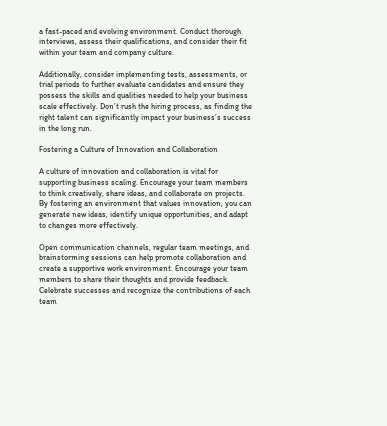a fast-paced and evolving environment. Conduct thorough interviews, assess their qualifications, and consider their fit within your team and company culture.

Additionally, consider implementing tests, assessments, or trial periods to further evaluate candidates and ensure they possess the skills and qualities needed to help your business scale effectively. Don’t rush the hiring process, as finding the right talent can significantly impact your business’s success in the long run.

Fostering a Culture of Innovation and Collaboration

A culture of innovation and collaboration is vital for supporting business scaling. Encourage your team members to think creatively, share ideas, and collaborate on projects. By fostering an environment that values innovation, you can generate new ideas, identify unique opportunities, and adapt to changes more effectively.

Open communication channels, regular team meetings, and brainstorming sessions can help promote collaboration and create a supportive work environment. Encourage your team members to share their thoughts and provide feedback. Celebrate successes and recognize the contributions of each team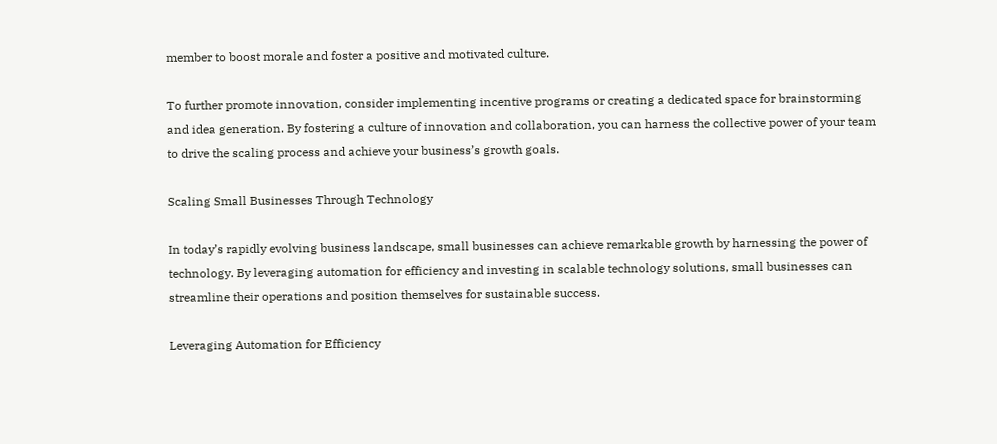member to boost morale and foster a positive and motivated culture.

To further promote innovation, consider implementing incentive programs or creating a dedicated space for brainstorming and idea generation. By fostering a culture of innovation and collaboration, you can harness the collective power of your team to drive the scaling process and achieve your business’s growth goals.

Scaling Small Businesses Through Technology

In today’s rapidly evolving business landscape, small businesses can achieve remarkable growth by harnessing the power of technology. By leveraging automation for efficiency and investing in scalable technology solutions, small businesses can streamline their operations and position themselves for sustainable success.

Leveraging Automation for Efficiency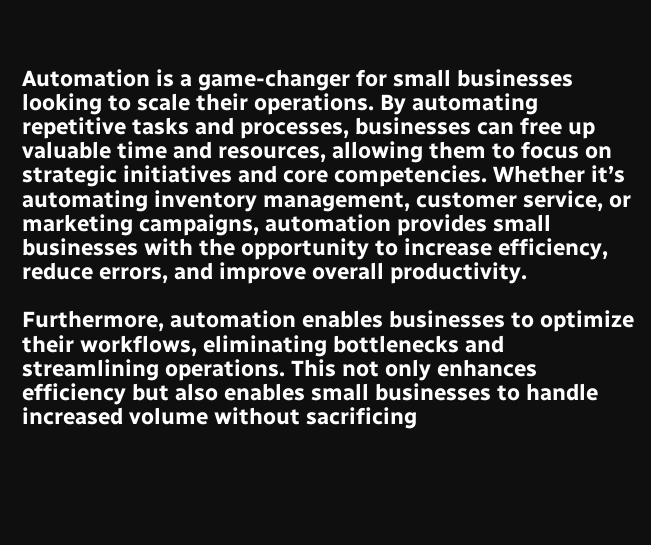Automation is a game-changer for small businesses looking to scale their operations. By automating repetitive tasks and processes, businesses can free up valuable time and resources, allowing them to focus on strategic initiatives and core competencies. Whether it’s automating inventory management, customer service, or marketing campaigns, automation provides small businesses with the opportunity to increase efficiency, reduce errors, and improve overall productivity.

Furthermore, automation enables businesses to optimize their workflows, eliminating bottlenecks and streamlining operations. This not only enhances efficiency but also enables small businesses to handle increased volume without sacrificing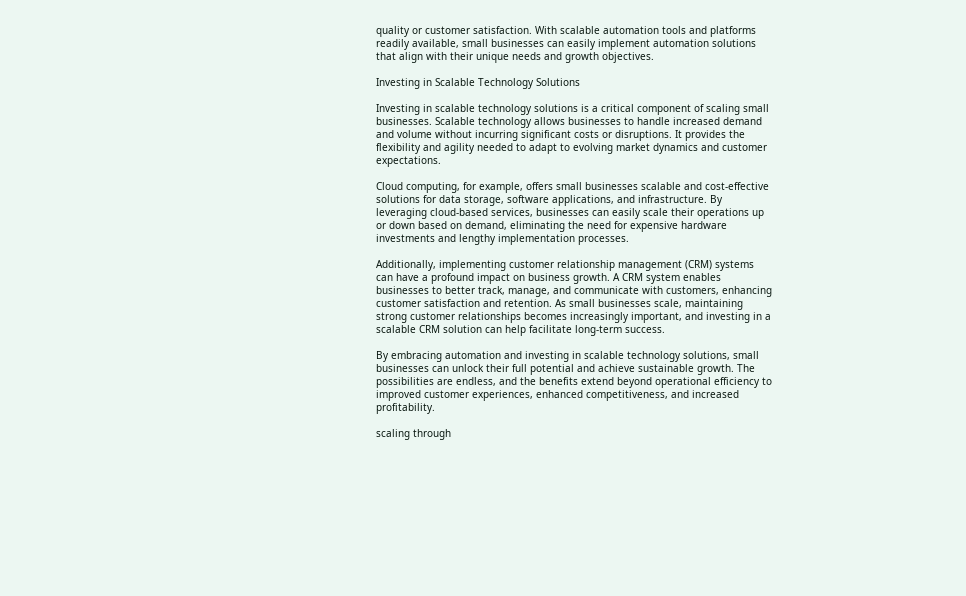quality or customer satisfaction. With scalable automation tools and platforms readily available, small businesses can easily implement automation solutions that align with their unique needs and growth objectives.

Investing in Scalable Technology Solutions

Investing in scalable technology solutions is a critical component of scaling small businesses. Scalable technology allows businesses to handle increased demand and volume without incurring significant costs or disruptions. It provides the flexibility and agility needed to adapt to evolving market dynamics and customer expectations.

Cloud computing, for example, offers small businesses scalable and cost-effective solutions for data storage, software applications, and infrastructure. By leveraging cloud-based services, businesses can easily scale their operations up or down based on demand, eliminating the need for expensive hardware investments and lengthy implementation processes.

Additionally, implementing customer relationship management (CRM) systems can have a profound impact on business growth. A CRM system enables businesses to better track, manage, and communicate with customers, enhancing customer satisfaction and retention. As small businesses scale, maintaining strong customer relationships becomes increasingly important, and investing in a scalable CRM solution can help facilitate long-term success.

By embracing automation and investing in scalable technology solutions, small businesses can unlock their full potential and achieve sustainable growth. The possibilities are endless, and the benefits extend beyond operational efficiency to improved customer experiences, enhanced competitiveness, and increased profitability.

scaling through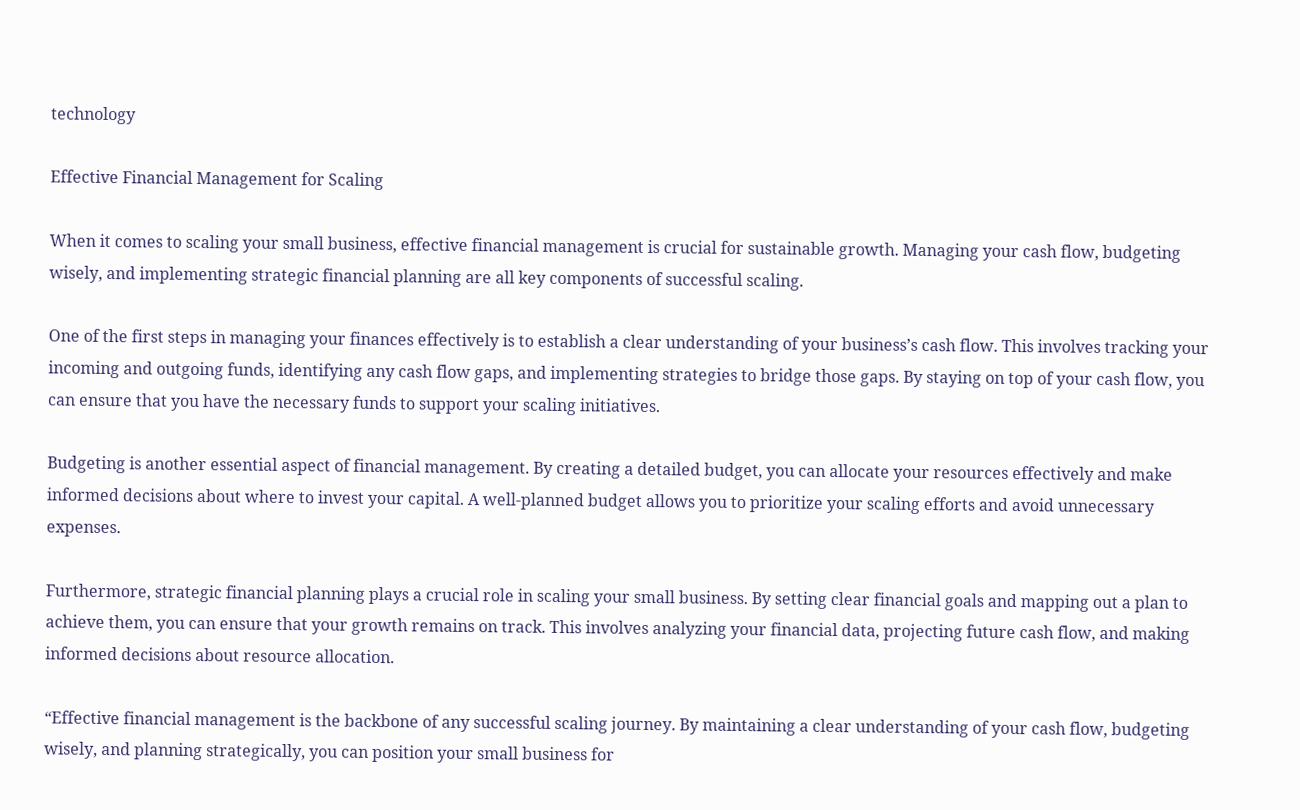technology

Effective Financial Management for Scaling

When it comes to scaling your small business, effective financial management is crucial for sustainable growth. Managing your cash flow, budgeting wisely, and implementing strategic financial planning are all key components of successful scaling.

One of the first steps in managing your finances effectively is to establish a clear understanding of your business’s cash flow. This involves tracking your incoming and outgoing funds, identifying any cash flow gaps, and implementing strategies to bridge those gaps. By staying on top of your cash flow, you can ensure that you have the necessary funds to support your scaling initiatives.

Budgeting is another essential aspect of financial management. By creating a detailed budget, you can allocate your resources effectively and make informed decisions about where to invest your capital. A well-planned budget allows you to prioritize your scaling efforts and avoid unnecessary expenses.

Furthermore, strategic financial planning plays a crucial role in scaling your small business. By setting clear financial goals and mapping out a plan to achieve them, you can ensure that your growth remains on track. This involves analyzing your financial data, projecting future cash flow, and making informed decisions about resource allocation.

“Effective financial management is the backbone of any successful scaling journey. By maintaining a clear understanding of your cash flow, budgeting wisely, and planning strategically, you can position your small business for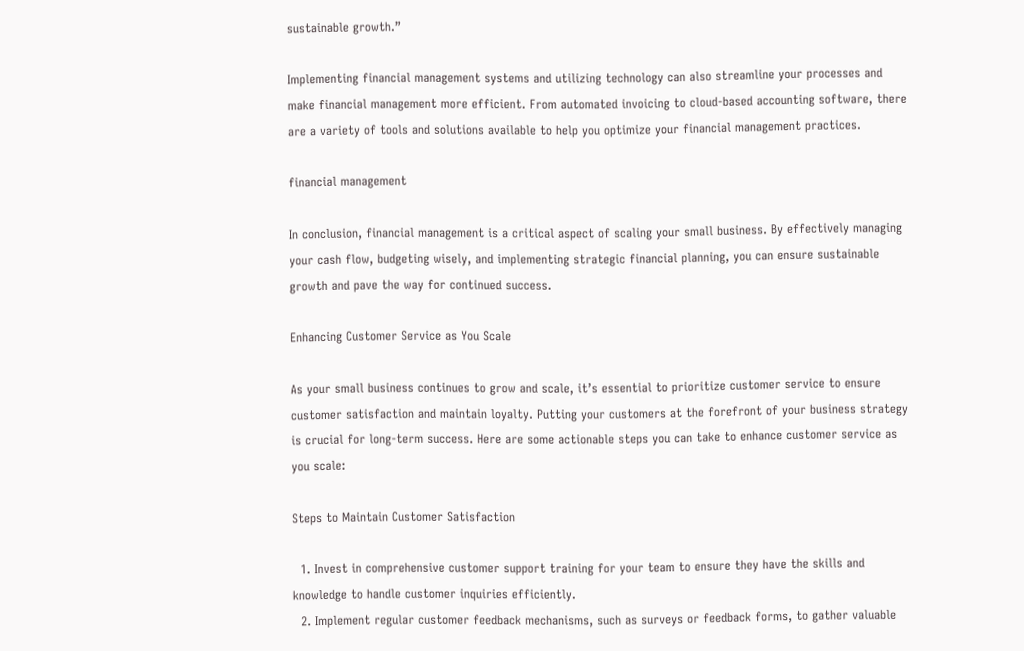sustainable growth.”

Implementing financial management systems and utilizing technology can also streamline your processes and make financial management more efficient. From automated invoicing to cloud-based accounting software, there are a variety of tools and solutions available to help you optimize your financial management practices.

financial management

In conclusion, financial management is a critical aspect of scaling your small business. By effectively managing your cash flow, budgeting wisely, and implementing strategic financial planning, you can ensure sustainable growth and pave the way for continued success.

Enhancing Customer Service as You Scale

As your small business continues to grow and scale, it’s essential to prioritize customer service to ensure customer satisfaction and maintain loyalty. Putting your customers at the forefront of your business strategy is crucial for long-term success. Here are some actionable steps you can take to enhance customer service as you scale:

Steps to Maintain Customer Satisfaction

  1. Invest in comprehensive customer support training for your team to ensure they have the skills and knowledge to handle customer inquiries efficiently.
  2. Implement regular customer feedback mechanisms, such as surveys or feedback forms, to gather valuable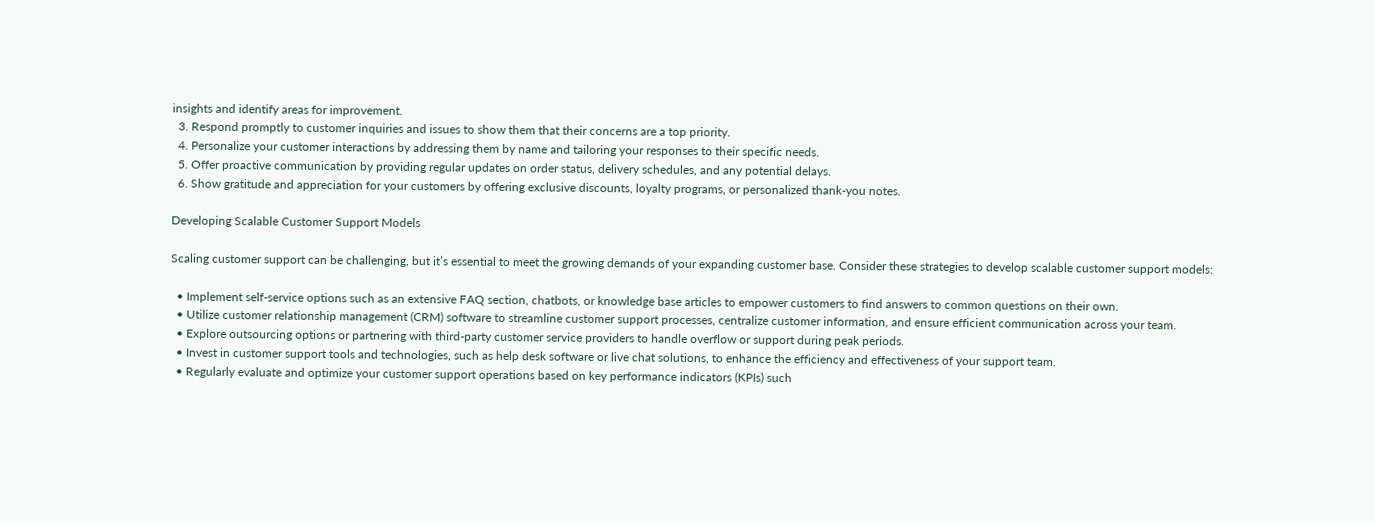insights and identify areas for improvement.
  3. Respond promptly to customer inquiries and issues to show them that their concerns are a top priority.
  4. Personalize your customer interactions by addressing them by name and tailoring your responses to their specific needs.
  5. Offer proactive communication by providing regular updates on order status, delivery schedules, and any potential delays.
  6. Show gratitude and appreciation for your customers by offering exclusive discounts, loyalty programs, or personalized thank-you notes.

Developing Scalable Customer Support Models

Scaling customer support can be challenging, but it’s essential to meet the growing demands of your expanding customer base. Consider these strategies to develop scalable customer support models:

  • Implement self-service options such as an extensive FAQ section, chatbots, or knowledge base articles to empower customers to find answers to common questions on their own.
  • Utilize customer relationship management (CRM) software to streamline customer support processes, centralize customer information, and ensure efficient communication across your team.
  • Explore outsourcing options or partnering with third-party customer service providers to handle overflow or support during peak periods.
  • Invest in customer support tools and technologies, such as help desk software or live chat solutions, to enhance the efficiency and effectiveness of your support team.
  • Regularly evaluate and optimize your customer support operations based on key performance indicators (KPIs) such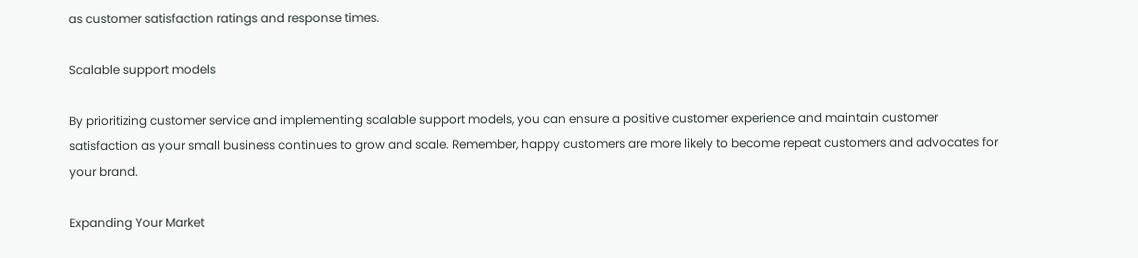as customer satisfaction ratings and response times.

Scalable support models

By prioritizing customer service and implementing scalable support models, you can ensure a positive customer experience and maintain customer satisfaction as your small business continues to grow and scale. Remember, happy customers are more likely to become repeat customers and advocates for your brand.

Expanding Your Market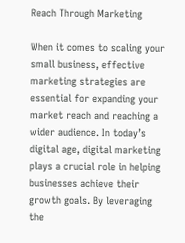Reach Through Marketing

When it comes to scaling your small business, effective marketing strategies are essential for expanding your market reach and reaching a wider audience. In today’s digital age, digital marketing plays a crucial role in helping businesses achieve their growth goals. By leveraging the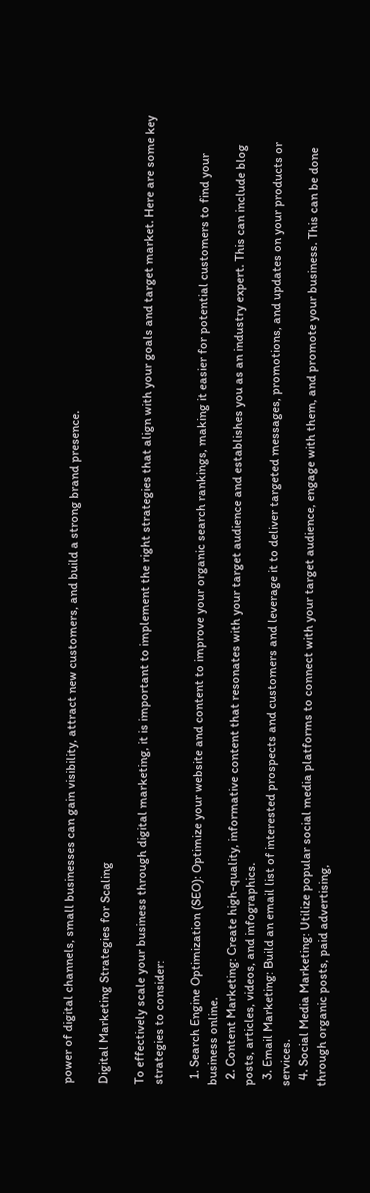power of digital channels, small businesses can gain visibility, attract new customers, and build a strong brand presence.

Digital Marketing Strategies for Scaling

To effectively scale your business through digital marketing, it is important to implement the right strategies that align with your goals and target market. Here are some key strategies to consider:

  1. Search Engine Optimization (SEO): Optimize your website and content to improve your organic search rankings, making it easier for potential customers to find your business online.
  2. Content Marketing: Create high-quality, informative content that resonates with your target audience and establishes you as an industry expert. This can include blog posts, articles, videos, and infographics.
  3. Email Marketing: Build an email list of interested prospects and customers and leverage it to deliver targeted messages, promotions, and updates on your products or services.
  4. Social Media Marketing: Utilize popular social media platforms to connect with your target audience, engage with them, and promote your business. This can be done through organic posts, paid advertising,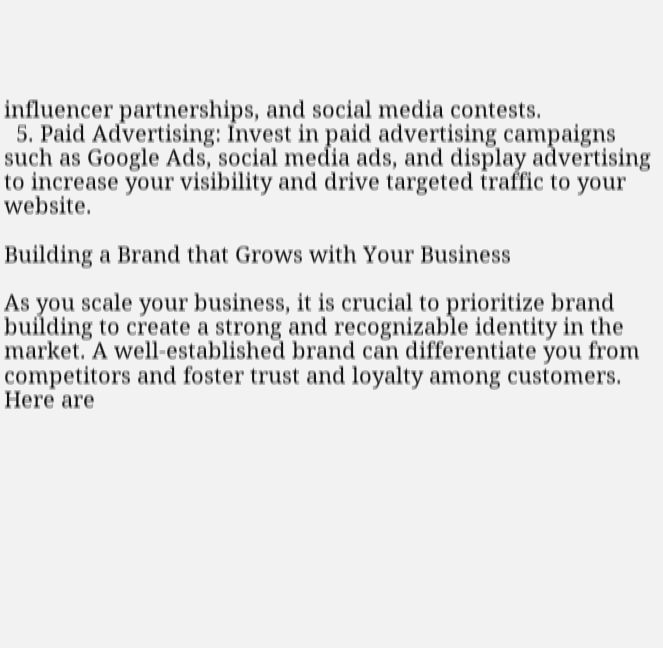influencer partnerships, and social media contests.
  5. Paid Advertising: Invest in paid advertising campaigns such as Google Ads, social media ads, and display advertising to increase your visibility and drive targeted traffic to your website.

Building a Brand that Grows with Your Business

As you scale your business, it is crucial to prioritize brand building to create a strong and recognizable identity in the market. A well-established brand can differentiate you from competitors and foster trust and loyalty among customers. Here are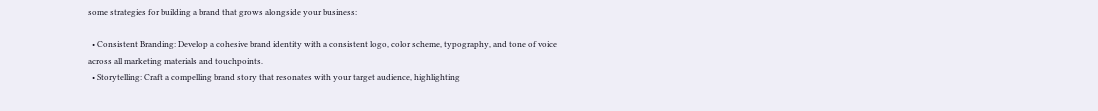some strategies for building a brand that grows alongside your business:

  • Consistent Branding: Develop a cohesive brand identity with a consistent logo, color scheme, typography, and tone of voice across all marketing materials and touchpoints.
  • Storytelling: Craft a compelling brand story that resonates with your target audience, highlighting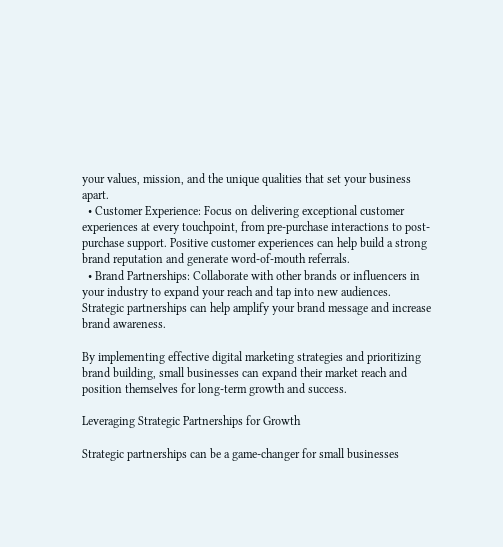your values, mission, and the unique qualities that set your business apart.
  • Customer Experience: Focus on delivering exceptional customer experiences at every touchpoint, from pre-purchase interactions to post-purchase support. Positive customer experiences can help build a strong brand reputation and generate word-of-mouth referrals.
  • Brand Partnerships: Collaborate with other brands or influencers in your industry to expand your reach and tap into new audiences. Strategic partnerships can help amplify your brand message and increase brand awareness.

By implementing effective digital marketing strategies and prioritizing brand building, small businesses can expand their market reach and position themselves for long-term growth and success.

Leveraging Strategic Partnerships for Growth

Strategic partnerships can be a game-changer for small businesses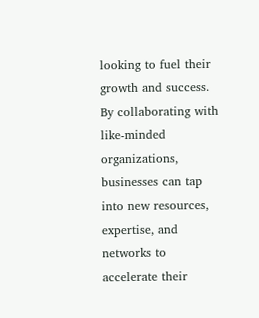looking to fuel their growth and success. By collaborating with like-minded organizations, businesses can tap into new resources, expertise, and networks to accelerate their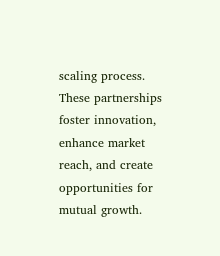scaling process. These partnerships foster innovation, enhance market reach, and create opportunities for mutual growth.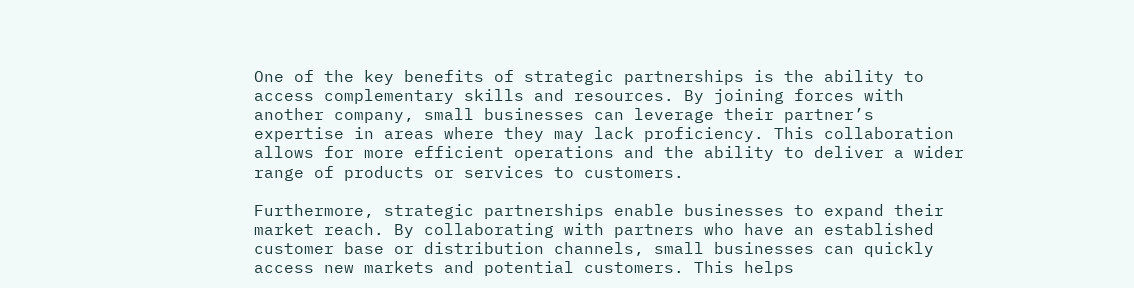One of the key benefits of strategic partnerships is the ability to access complementary skills and resources. By joining forces with another company, small businesses can leverage their partner’s expertise in areas where they may lack proficiency. This collaboration allows for more efficient operations and the ability to deliver a wider range of products or services to customers.

Furthermore, strategic partnerships enable businesses to expand their market reach. By collaborating with partners who have an established customer base or distribution channels, small businesses can quickly access new markets and potential customers. This helps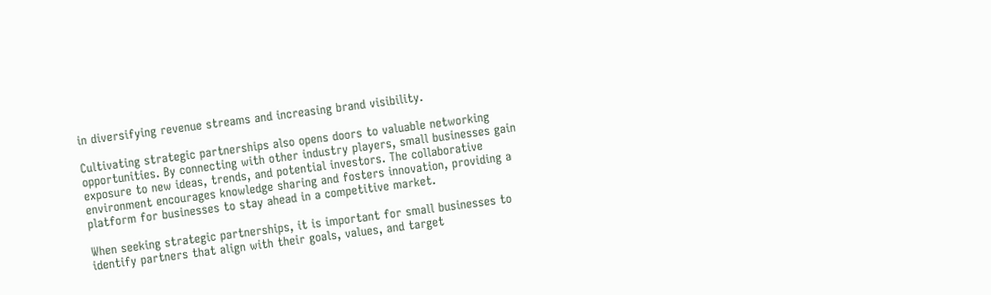in diversifying revenue streams and increasing brand visibility.

Cultivating strategic partnerships also opens doors to valuable networking opportunities. By connecting with other industry players, small businesses gain exposure to new ideas, trends, and potential investors. The collaborative environment encourages knowledge sharing and fosters innovation, providing a platform for businesses to stay ahead in a competitive market.

When seeking strategic partnerships, it is important for small businesses to identify partners that align with their goals, values, and target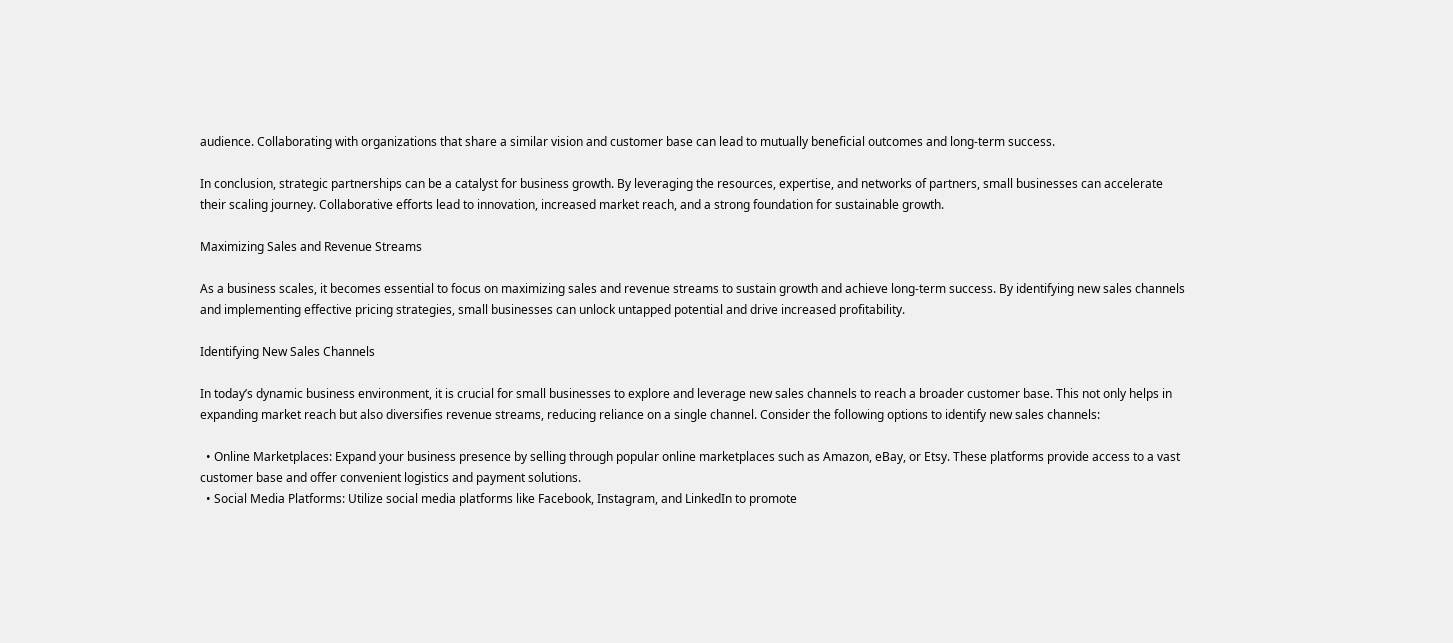audience. Collaborating with organizations that share a similar vision and customer base can lead to mutually beneficial outcomes and long-term success.

In conclusion, strategic partnerships can be a catalyst for business growth. By leveraging the resources, expertise, and networks of partners, small businesses can accelerate their scaling journey. Collaborative efforts lead to innovation, increased market reach, and a strong foundation for sustainable growth.

Maximizing Sales and Revenue Streams

As a business scales, it becomes essential to focus on maximizing sales and revenue streams to sustain growth and achieve long-term success. By identifying new sales channels and implementing effective pricing strategies, small businesses can unlock untapped potential and drive increased profitability.

Identifying New Sales Channels

In today’s dynamic business environment, it is crucial for small businesses to explore and leverage new sales channels to reach a broader customer base. This not only helps in expanding market reach but also diversifies revenue streams, reducing reliance on a single channel. Consider the following options to identify new sales channels:

  • Online Marketplaces: Expand your business presence by selling through popular online marketplaces such as Amazon, eBay, or Etsy. These platforms provide access to a vast customer base and offer convenient logistics and payment solutions.
  • Social Media Platforms: Utilize social media platforms like Facebook, Instagram, and LinkedIn to promote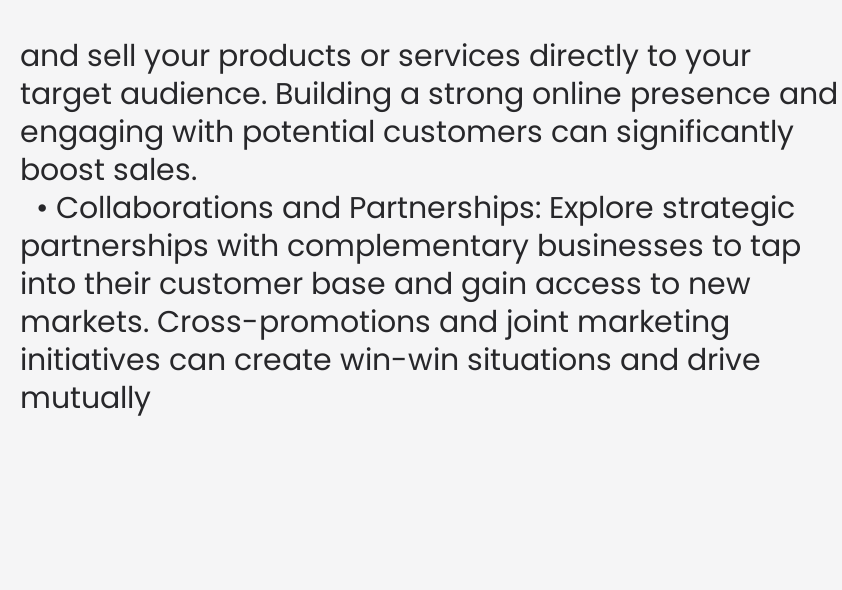and sell your products or services directly to your target audience. Building a strong online presence and engaging with potential customers can significantly boost sales.
  • Collaborations and Partnerships: Explore strategic partnerships with complementary businesses to tap into their customer base and gain access to new markets. Cross-promotions and joint marketing initiatives can create win-win situations and drive mutually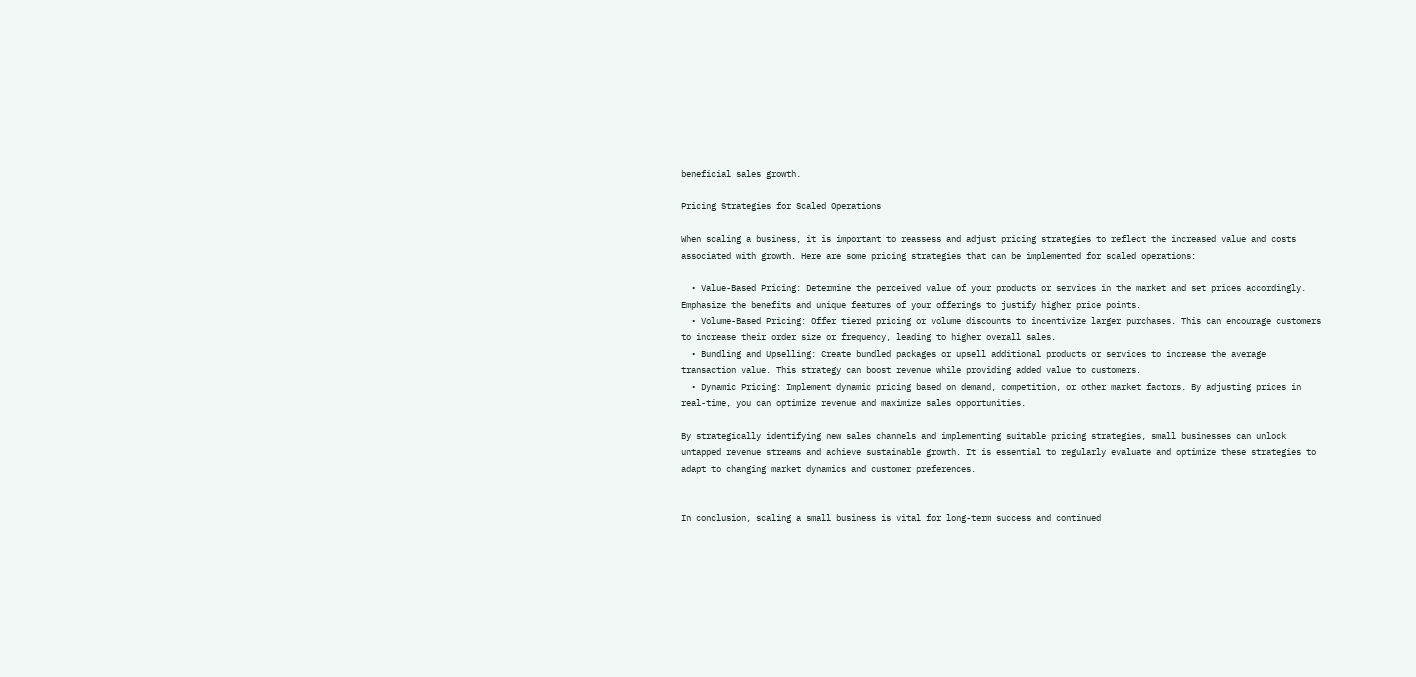beneficial sales growth.

Pricing Strategies for Scaled Operations

When scaling a business, it is important to reassess and adjust pricing strategies to reflect the increased value and costs associated with growth. Here are some pricing strategies that can be implemented for scaled operations:

  • Value-Based Pricing: Determine the perceived value of your products or services in the market and set prices accordingly. Emphasize the benefits and unique features of your offerings to justify higher price points.
  • Volume-Based Pricing: Offer tiered pricing or volume discounts to incentivize larger purchases. This can encourage customers to increase their order size or frequency, leading to higher overall sales.
  • Bundling and Upselling: Create bundled packages or upsell additional products or services to increase the average transaction value. This strategy can boost revenue while providing added value to customers.
  • Dynamic Pricing: Implement dynamic pricing based on demand, competition, or other market factors. By adjusting prices in real-time, you can optimize revenue and maximize sales opportunities.

By strategically identifying new sales channels and implementing suitable pricing strategies, small businesses can unlock untapped revenue streams and achieve sustainable growth. It is essential to regularly evaluate and optimize these strategies to adapt to changing market dynamics and customer preferences.


In conclusion, scaling a small business is vital for long-term success and continued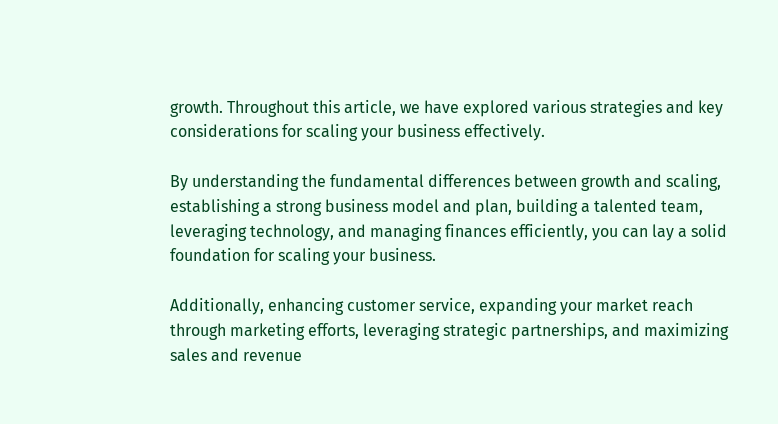growth. Throughout this article, we have explored various strategies and key considerations for scaling your business effectively.

By understanding the fundamental differences between growth and scaling, establishing a strong business model and plan, building a talented team, leveraging technology, and managing finances efficiently, you can lay a solid foundation for scaling your business.

Additionally, enhancing customer service, expanding your market reach through marketing efforts, leveraging strategic partnerships, and maximizing sales and revenue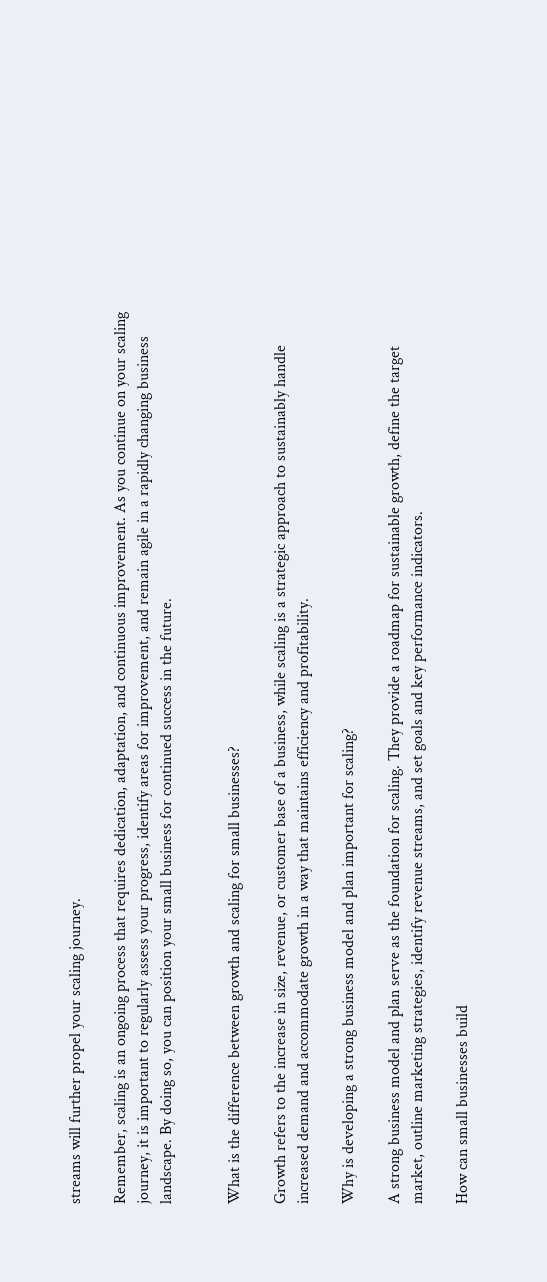streams will further propel your scaling journey.

Remember, scaling is an ongoing process that requires dedication, adaptation, and continuous improvement. As you continue on your scaling journey, it is important to regularly assess your progress, identify areas for improvement, and remain agile in a rapidly changing business landscape. By doing so, you can position your small business for continued success in the future.


What is the difference between growth and scaling for small businesses?

Growth refers to the increase in size, revenue, or customer base of a business, while scaling is a strategic approach to sustainably handle increased demand and accommodate growth in a way that maintains efficiency and profitability.

Why is developing a strong business model and plan important for scaling?

A strong business model and plan serve as the foundation for scaling. They provide a roadmap for sustainable growth, define the target market, outline marketing strategies, identify revenue streams, and set goals and key performance indicators.

How can small businesses build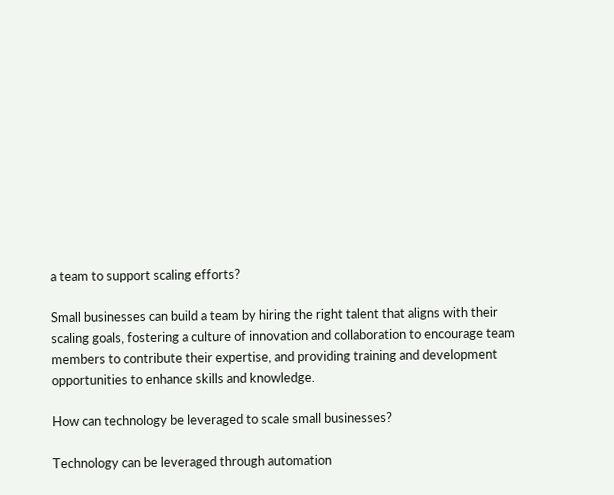a team to support scaling efforts?

Small businesses can build a team by hiring the right talent that aligns with their scaling goals, fostering a culture of innovation and collaboration to encourage team members to contribute their expertise, and providing training and development opportunities to enhance skills and knowledge.

How can technology be leveraged to scale small businesses?

Technology can be leveraged through automation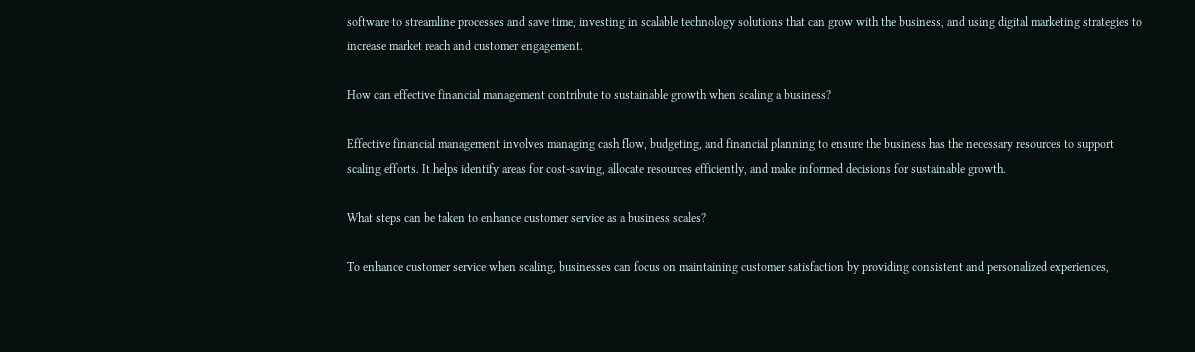software to streamline processes and save time, investing in scalable technology solutions that can grow with the business, and using digital marketing strategies to increase market reach and customer engagement.

How can effective financial management contribute to sustainable growth when scaling a business?

Effective financial management involves managing cash flow, budgeting, and financial planning to ensure the business has the necessary resources to support scaling efforts. It helps identify areas for cost-saving, allocate resources efficiently, and make informed decisions for sustainable growth.

What steps can be taken to enhance customer service as a business scales?

To enhance customer service when scaling, businesses can focus on maintaining customer satisfaction by providing consistent and personalized experiences,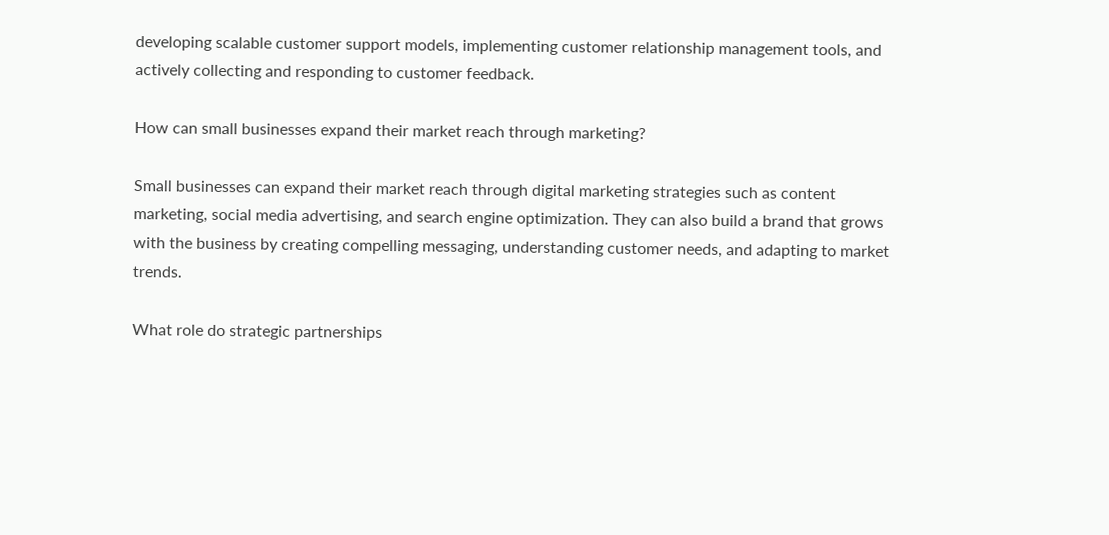developing scalable customer support models, implementing customer relationship management tools, and actively collecting and responding to customer feedback.

How can small businesses expand their market reach through marketing?

Small businesses can expand their market reach through digital marketing strategies such as content marketing, social media advertising, and search engine optimization. They can also build a brand that grows with the business by creating compelling messaging, understanding customer needs, and adapting to market trends.

What role do strategic partnerships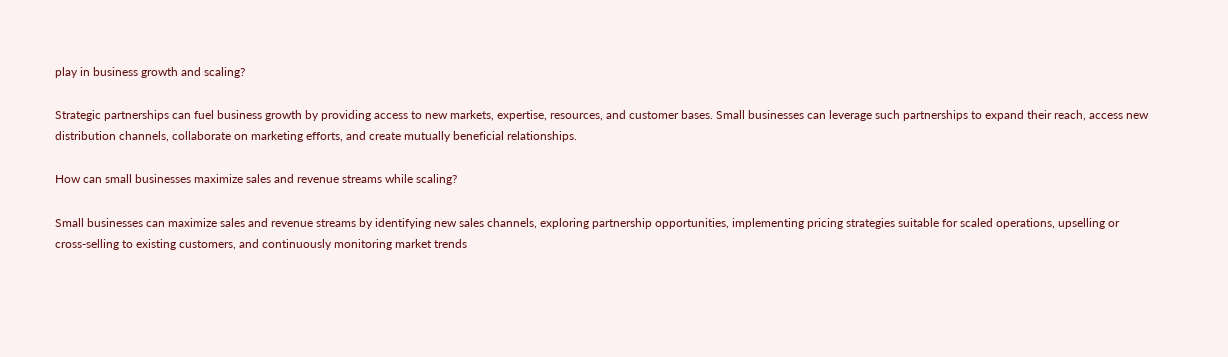play in business growth and scaling?

Strategic partnerships can fuel business growth by providing access to new markets, expertise, resources, and customer bases. Small businesses can leverage such partnerships to expand their reach, access new distribution channels, collaborate on marketing efforts, and create mutually beneficial relationships.

How can small businesses maximize sales and revenue streams while scaling?

Small businesses can maximize sales and revenue streams by identifying new sales channels, exploring partnership opportunities, implementing pricing strategies suitable for scaled operations, upselling or cross-selling to existing customers, and continuously monitoring market trends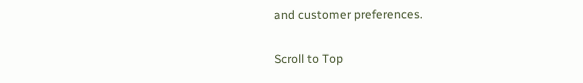and customer preferences.

Scroll to Top